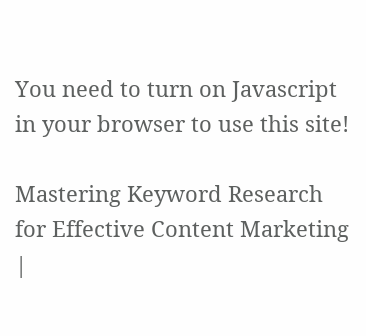You need to turn on Javascript in your browser to use this site!

Mastering Keyword Research for Effective Content Marketing |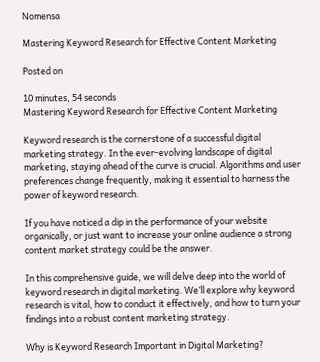Nomensa

Mastering Keyword Research for Effective Content Marketing

Posted on

10 minutes, 54 seconds
Mastering Keyword Research for Effective Content Marketing

Keyword research is the cornerstone of a successful digital marketing strategy. In the ever-evolving landscape of digital marketing, staying ahead of the curve is crucial. Algorithms and user preferences change frequently, making it essential to harness the power of keyword research.

If you have noticed a dip in the performance of your website organically, or just want to increase your online audience a strong content market strategy could be the answer.

In this comprehensive guide, we will delve deep into the world of keyword research in digital marketing. We’ll explore why keyword research is vital, how to conduct it effectively, and how to turn your findings into a robust content marketing strategy.

Why is Keyword Research Important in Digital Marketing?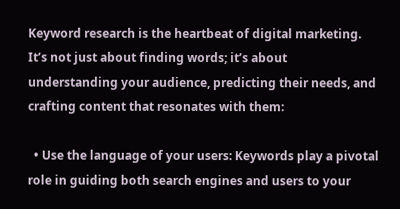Keyword research is the heartbeat of digital marketing. It’s not just about finding words; it’s about understanding your audience, predicting their needs, and crafting content that resonates with them:

  • Use the language of your users: Keywords play a pivotal role in guiding both search engines and users to your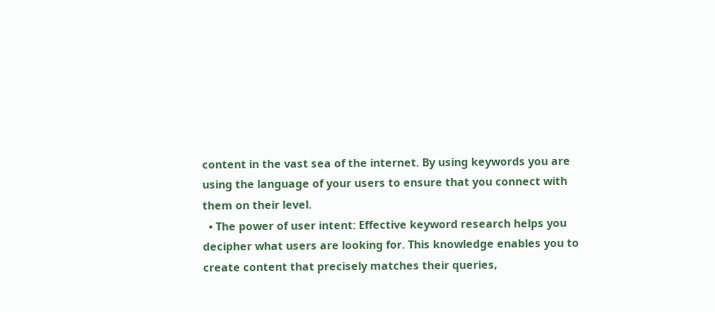content in the vast sea of the internet. By using keywords you are using the language of your users to ensure that you connect with them on their level.
  • The power of user intent: Effective keyword research helps you decipher what users are looking for. This knowledge enables you to create content that precisely matches their queries,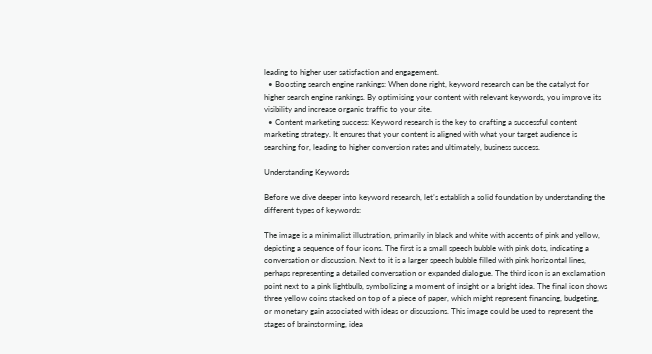leading to higher user satisfaction and engagement.
  • Boosting search engine rankings: When done right, keyword research can be the catalyst for higher search engine rankings. By optimising your content with relevant keywords, you improve its visibility and increase organic traffic to your site.
  • Content marketing success: Keyword research is the key to crafting a successful content marketing strategy. It ensures that your content is aligned with what your target audience is searching for, leading to higher conversion rates and ultimately, business success.

Understanding Keywords

Before we dive deeper into keyword research, let’s establish a solid foundation by understanding the different types of keywords:

The image is a minimalist illustration, primarily in black and white with accents of pink and yellow, depicting a sequence of four icons. The first is a small speech bubble with pink dots, indicating a conversation or discussion. Next to it is a larger speech bubble filled with pink horizontal lines, perhaps representing a detailed conversation or expanded dialogue. The third icon is an exclamation point next to a pink lightbulb, symbolizing a moment of insight or a bright idea. The final icon shows three yellow coins stacked on top of a piece of paper, which might represent financing, budgeting, or monetary gain associated with ideas or discussions. This image could be used to represent the stages of brainstorming, idea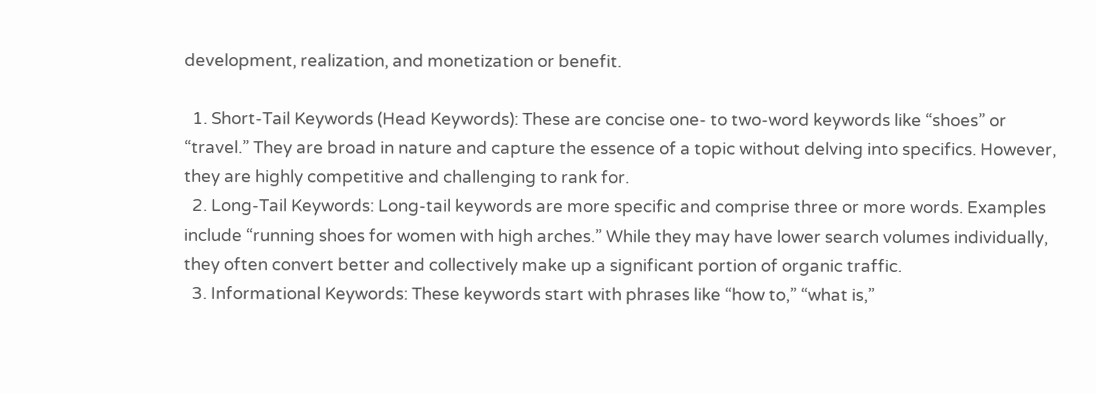development, realization, and monetization or benefit.

  1. Short-Tail Keywords (Head Keywords): These are concise one- to two-word keywords like “shoes” or “travel.” They are broad in nature and capture the essence of a topic without delving into specifics. However, they are highly competitive and challenging to rank for.
  2. Long-Tail Keywords: Long-tail keywords are more specific and comprise three or more words. Examples include “running shoes for women with high arches.” While they may have lower search volumes individually, they often convert better and collectively make up a significant portion of organic traffic.
  3. Informational Keywords: These keywords start with phrases like “how to,” “what is,”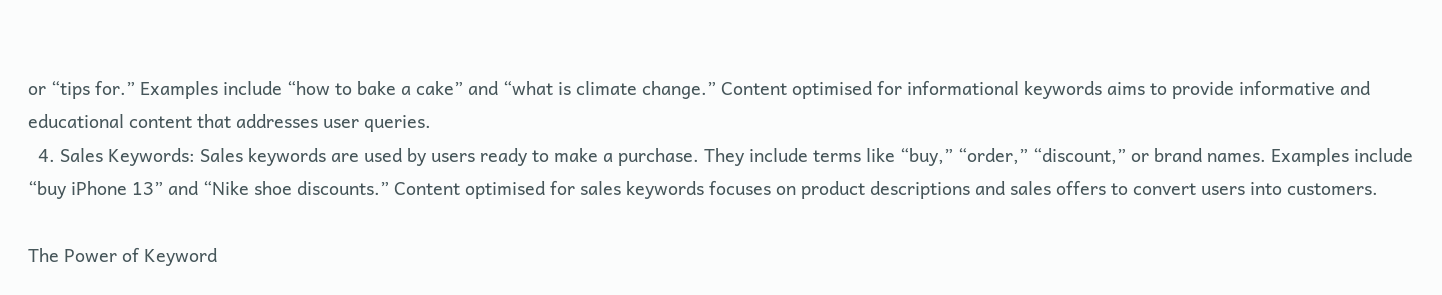or “tips for.” Examples include “how to bake a cake” and “what is climate change.” Content optimised for informational keywords aims to provide informative and educational content that addresses user queries.
  4. Sales Keywords: Sales keywords are used by users ready to make a purchase. They include terms like “buy,” “order,” “discount,” or brand names. Examples include “buy iPhone 13” and “Nike shoe discounts.” Content optimised for sales keywords focuses on product descriptions and sales offers to convert users into customers.

The Power of Keyword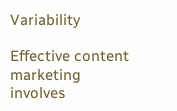Variability

Effective content marketing involves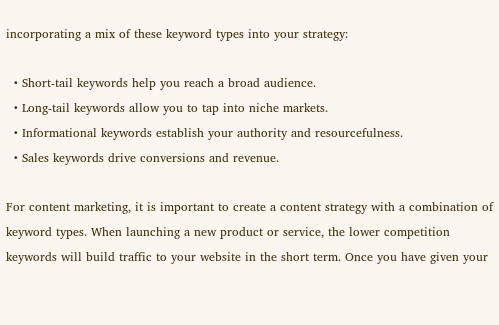incorporating a mix of these keyword types into your strategy:

  • Short-tail keywords help you reach a broad audience.
  • Long-tail keywords allow you to tap into niche markets.
  • Informational keywords establish your authority and resourcefulness.
  • Sales keywords drive conversions and revenue.

For content marketing, it is important to create a content strategy with a combination of keyword types. When launching a new product or service, the lower competition keywords will build traffic to your website in the short term. Once you have given your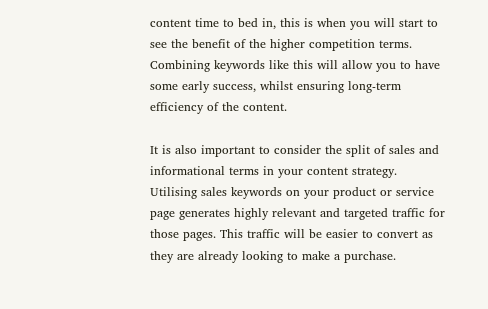content time to bed in, this is when you will start to see the benefit of the higher competition terms. Combining keywords like this will allow you to have some early success, whilst ensuring long-term efficiency of the content.

It is also important to consider the split of sales and informational terms in your content strategy. Utilising sales keywords on your product or service page generates highly relevant and targeted traffic for those pages. This traffic will be easier to convert as they are already looking to make a purchase.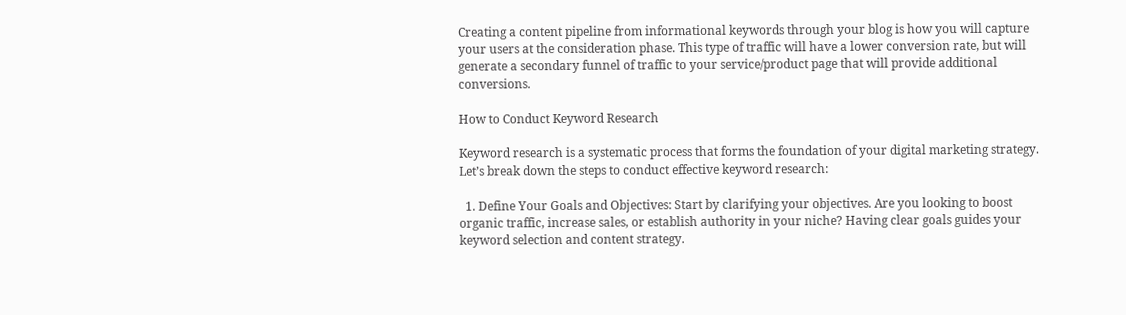Creating a content pipeline from informational keywords through your blog is how you will capture your users at the consideration phase. This type of traffic will have a lower conversion rate, but will generate a secondary funnel of traffic to your service/product page that will provide additional conversions.

How to Conduct Keyword Research

Keyword research is a systematic process that forms the foundation of your digital marketing strategy. Let’s break down the steps to conduct effective keyword research:

  1. Define Your Goals and Objectives: Start by clarifying your objectives. Are you looking to boost organic traffic, increase sales, or establish authority in your niche? Having clear goals guides your keyword selection and content strategy.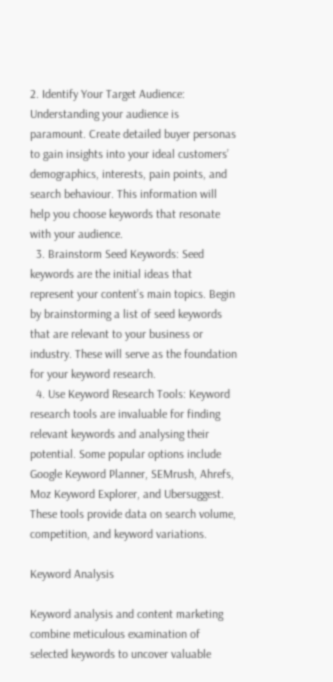2. Identify Your Target Audience: Understanding your audience is paramount. Create detailed buyer personas to gain insights into your ideal customers’ demographics, interests, pain points, and search behaviour. This information will help you choose keywords that resonate with your audience.
  3. Brainstorm Seed Keywords: Seed keywords are the initial ideas that represent your content’s main topics. Begin by brainstorming a list of seed keywords that are relevant to your business or industry. These will serve as the foundation for your keyword research.
  4. Use Keyword Research Tools: Keyword research tools are invaluable for finding relevant keywords and analysing their potential. Some popular options include Google Keyword Planner, SEMrush, Ahrefs, Moz Keyword Explorer, and Ubersuggest. These tools provide data on search volume, competition, and keyword variations.

Keyword Analysis

Keyword analysis and content marketing combine meticulous examination of selected keywords to uncover valuable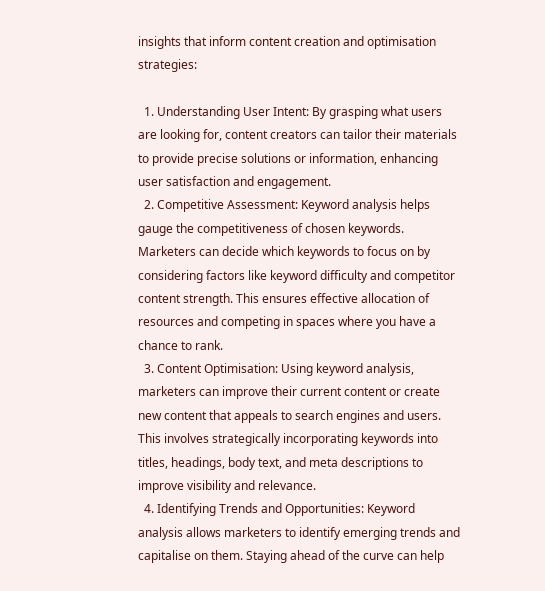insights that inform content creation and optimisation strategies:

  1. Understanding User Intent: By grasping what users are looking for, content creators can tailor their materials to provide precise solutions or information, enhancing user satisfaction and engagement.
  2. Competitive Assessment: Keyword analysis helps gauge the competitiveness of chosen keywords. Marketers can decide which keywords to focus on by considering factors like keyword difficulty and competitor content strength. This ensures effective allocation of resources and competing in spaces where you have a chance to rank.
  3. Content Optimisation: Using keyword analysis, marketers can improve their current content or create new content that appeals to search engines and users. This involves strategically incorporating keywords into titles, headings, body text, and meta descriptions to improve visibility and relevance.
  4. Identifying Trends and Opportunities: Keyword analysis allows marketers to identify emerging trends and capitalise on them. Staying ahead of the curve can help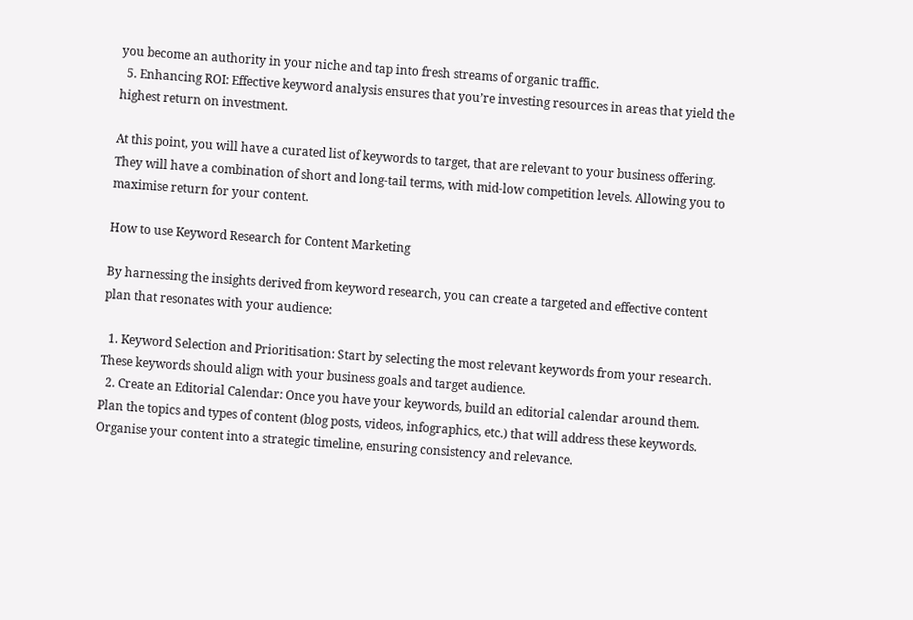you become an authority in your niche and tap into fresh streams of organic traffic.
  5. Enhancing ROI: Effective keyword analysis ensures that you’re investing resources in areas that yield the highest return on investment.

At this point, you will have a curated list of keywords to target, that are relevant to your business offering. They will have a combination of short and long-tail terms, with mid-low competition levels. Allowing you to maximise return for your content.

How to use Keyword Research for Content Marketing

By harnessing the insights derived from keyword research, you can create a targeted and effective content plan that resonates with your audience:

  1. Keyword Selection and Prioritisation: Start by selecting the most relevant keywords from your research. These keywords should align with your business goals and target audience.
  2. Create an Editorial Calendar: Once you have your keywords, build an editorial calendar around them. Plan the topics and types of content (blog posts, videos, infographics, etc.) that will address these keywords. Organise your content into a strategic timeline, ensuring consistency and relevance.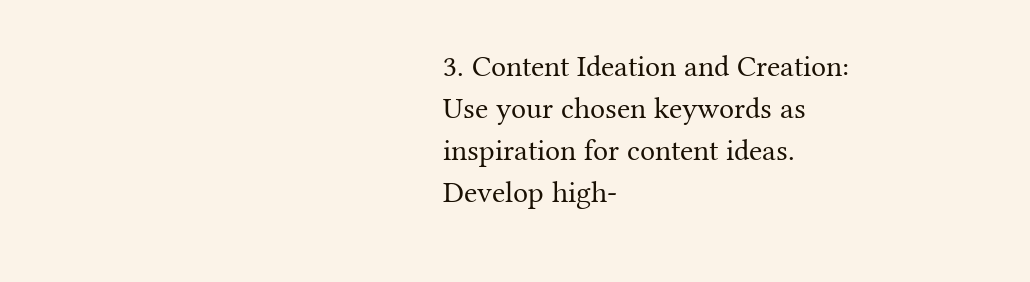3. Content Ideation and Creation: Use your chosen keywords as inspiration for content ideas. Develop high-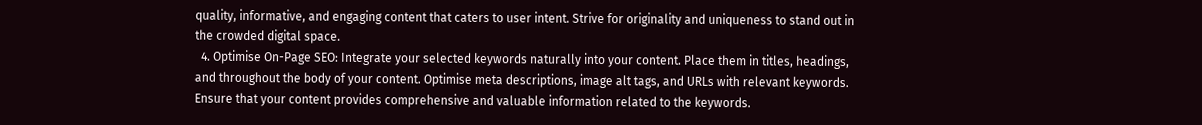quality, informative, and engaging content that caters to user intent. Strive for originality and uniqueness to stand out in the crowded digital space.
  4. Optimise On-Page SEO: Integrate your selected keywords naturally into your content. Place them in titles, headings, and throughout the body of your content. Optimise meta descriptions, image alt tags, and URLs with relevant keywords. Ensure that your content provides comprehensive and valuable information related to the keywords.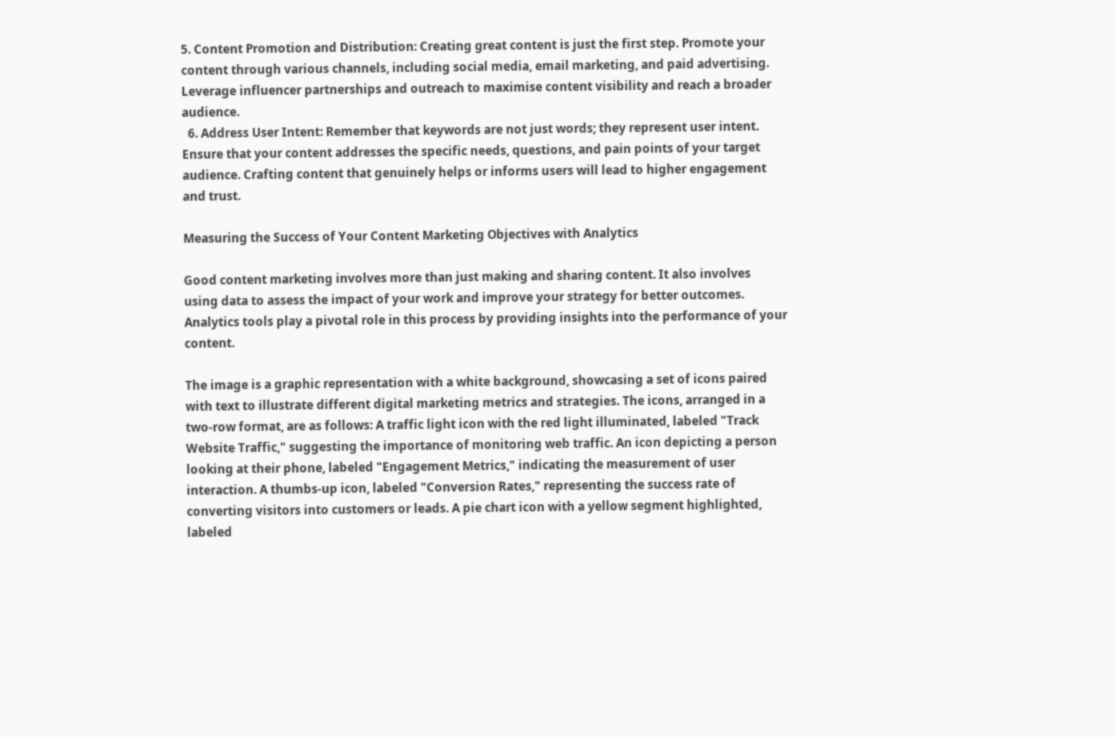5. Content Promotion and Distribution: Creating great content is just the first step. Promote your content through various channels, including social media, email marketing, and paid advertising. Leverage influencer partnerships and outreach to maximise content visibility and reach a broader audience.
  6. Address User Intent: Remember that keywords are not just words; they represent user intent. Ensure that your content addresses the specific needs, questions, and pain points of your target audience. Crafting content that genuinely helps or informs users will lead to higher engagement and trust.

Measuring the Success of Your Content Marketing Objectives with Analytics

Good content marketing involves more than just making and sharing content. It also involves using data to assess the impact of your work and improve your strategy for better outcomes. Analytics tools play a pivotal role in this process by providing insights into the performance of your content.

The image is a graphic representation with a white background, showcasing a set of icons paired with text to illustrate different digital marketing metrics and strategies. The icons, arranged in a two-row format, are as follows: A traffic light icon with the red light illuminated, labeled "Track Website Traffic," suggesting the importance of monitoring web traffic. An icon depicting a person looking at their phone, labeled "Engagement Metrics," indicating the measurement of user interaction. A thumbs-up icon, labeled "Conversion Rates," representing the success rate of converting visitors into customers or leads. A pie chart icon with a yellow segment highlighted, labeled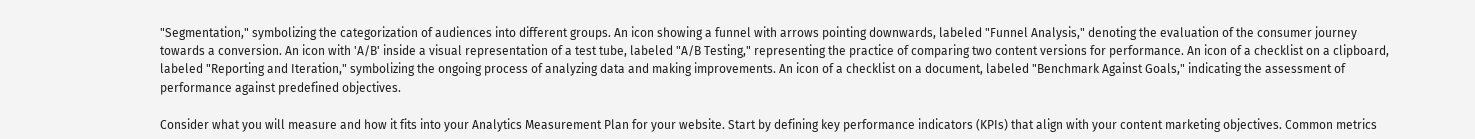"Segmentation," symbolizing the categorization of audiences into different groups. An icon showing a funnel with arrows pointing downwards, labeled "Funnel Analysis," denoting the evaluation of the consumer journey towards a conversion. An icon with 'A/B' inside a visual representation of a test tube, labeled "A/B Testing," representing the practice of comparing two content versions for performance. An icon of a checklist on a clipboard, labeled "Reporting and Iteration," symbolizing the ongoing process of analyzing data and making improvements. An icon of a checklist on a document, labeled "Benchmark Against Goals," indicating the assessment of performance against predefined objectives.

Consider what you will measure and how it fits into your Analytics Measurement Plan for your website. Start by defining key performance indicators (KPIs) that align with your content marketing objectives. Common metrics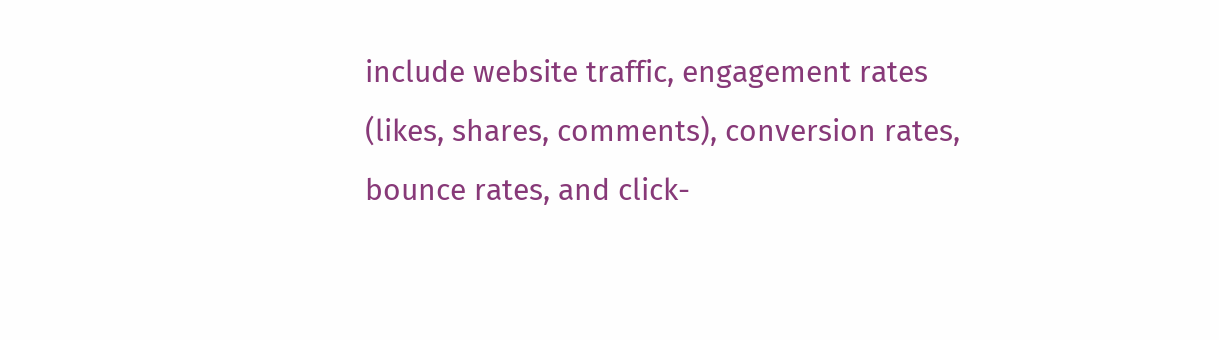include website traffic, engagement rates (likes, shares, comments), conversion rates, bounce rates, and click-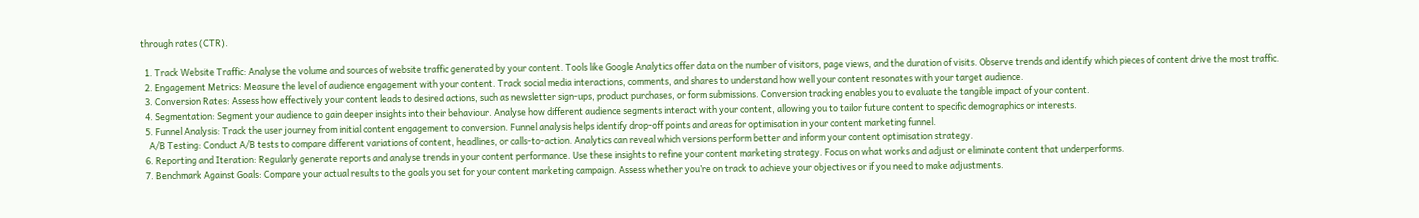through rates (CTR).

  1. Track Website Traffic: Analyse the volume and sources of website traffic generated by your content. Tools like Google Analytics offer data on the number of visitors, page views, and the duration of visits. Observe trends and identify which pieces of content drive the most traffic.
  2. Engagement Metrics: Measure the level of audience engagement with your content. Track social media interactions, comments, and shares to understand how well your content resonates with your target audience.
  3. Conversion Rates: Assess how effectively your content leads to desired actions, such as newsletter sign-ups, product purchases, or form submissions. Conversion tracking enables you to evaluate the tangible impact of your content.
  4. Segmentation: Segment your audience to gain deeper insights into their behaviour. Analyse how different audience segments interact with your content, allowing you to tailor future content to specific demographics or interests.
  5. Funnel Analysis: Track the user journey from initial content engagement to conversion. Funnel analysis helps identify drop-off points and areas for optimisation in your content marketing funnel.
    A/B Testing: Conduct A/B tests to compare different variations of content, headlines, or calls-to-action. Analytics can reveal which versions perform better and inform your content optimisation strategy.
  6. Reporting and Iteration: Regularly generate reports and analyse trends in your content performance. Use these insights to refine your content marketing strategy. Focus on what works and adjust or eliminate content that underperforms.
  7. Benchmark Against Goals: Compare your actual results to the goals you set for your content marketing campaign. Assess whether you’re on track to achieve your objectives or if you need to make adjustments.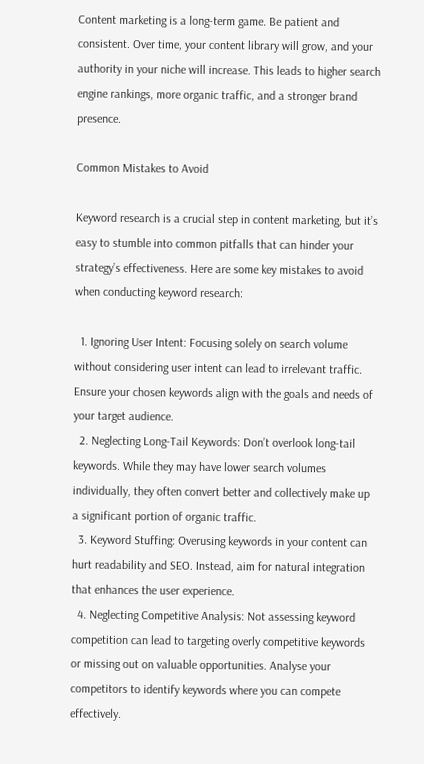Content marketing is a long-term game. Be patient and consistent. Over time, your content library will grow, and your authority in your niche will increase. This leads to higher search engine rankings, more organic traffic, and a stronger brand presence.

Common Mistakes to Avoid

Keyword research is a crucial step in content marketing, but it’s easy to stumble into common pitfalls that can hinder your strategy’s effectiveness. Here are some key mistakes to avoid when conducting keyword research:

  1. Ignoring User Intent: Focusing solely on search volume without considering user intent can lead to irrelevant traffic. Ensure your chosen keywords align with the goals and needs of your target audience.
  2. Neglecting Long-Tail Keywords: Don’t overlook long-tail keywords. While they may have lower search volumes individually, they often convert better and collectively make up a significant portion of organic traffic.
  3. Keyword Stuffing: Overusing keywords in your content can hurt readability and SEO. Instead, aim for natural integration that enhances the user experience.
  4. Neglecting Competitive Analysis: Not assessing keyword competition can lead to targeting overly competitive keywords or missing out on valuable opportunities. Analyse your competitors to identify keywords where you can compete effectively.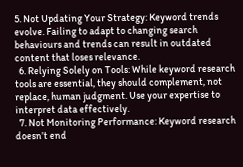5. Not Updating Your Strategy: Keyword trends evolve. Failing to adapt to changing search behaviours and trends can result in outdated content that loses relevance.
  6. Relying Solely on Tools: While keyword research tools are essential, they should complement, not replace, human judgment. Use your expertise to interpret data effectively.
  7. Not Monitoring Performance: Keyword research doesn’t end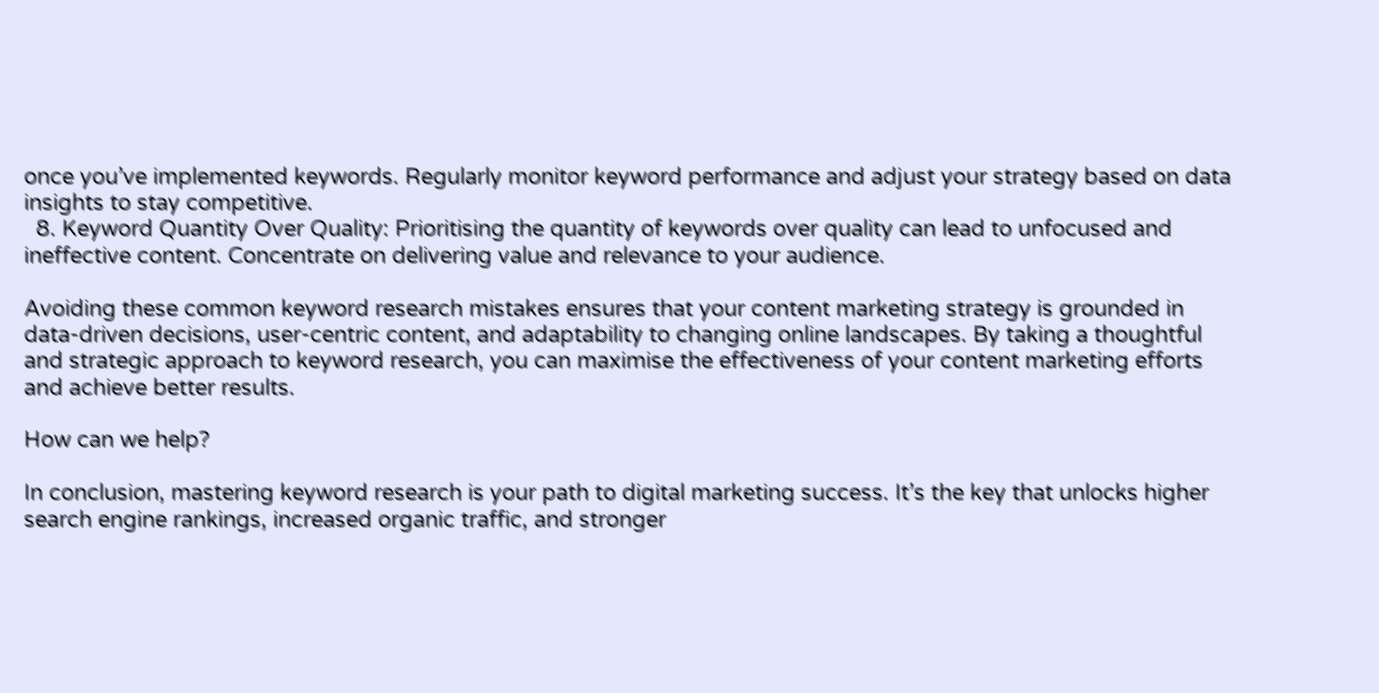once you’ve implemented keywords. Regularly monitor keyword performance and adjust your strategy based on data insights to stay competitive.
  8. Keyword Quantity Over Quality: Prioritising the quantity of keywords over quality can lead to unfocused and ineffective content. Concentrate on delivering value and relevance to your audience.

Avoiding these common keyword research mistakes ensures that your content marketing strategy is grounded in data-driven decisions, user-centric content, and adaptability to changing online landscapes. By taking a thoughtful and strategic approach to keyword research, you can maximise the effectiveness of your content marketing efforts and achieve better results.

How can we help?

In conclusion, mastering keyword research is your path to digital marketing success. It’s the key that unlocks higher search engine rankings, increased organic traffic, and stronger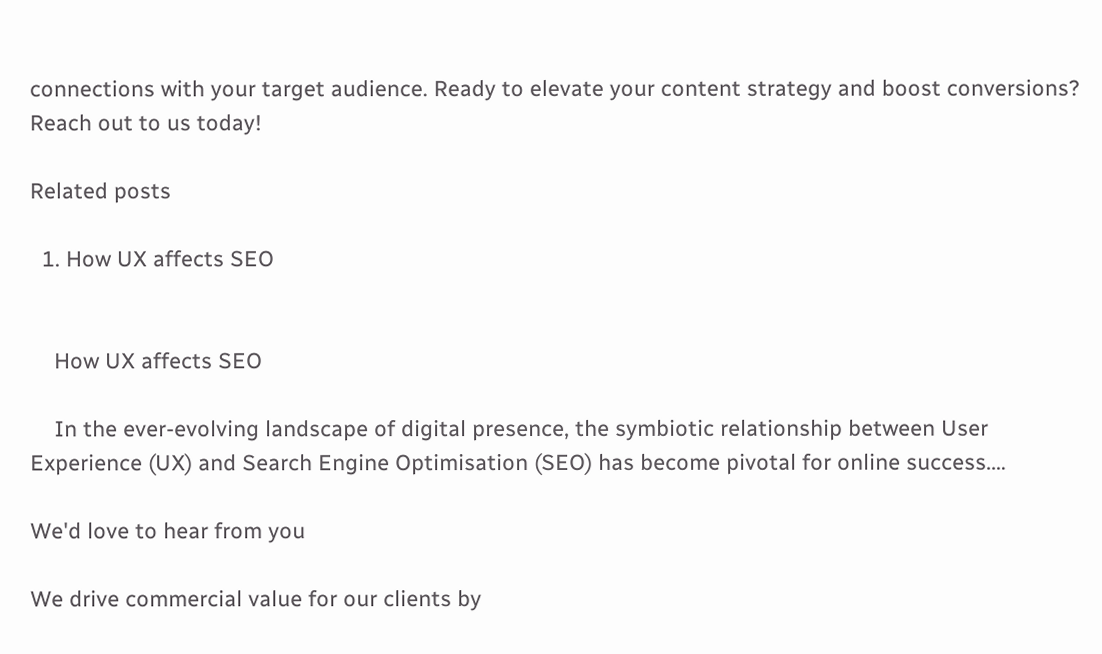connections with your target audience. Ready to elevate your content strategy and boost conversions? Reach out to us today!

Related posts

  1. How UX affects SEO


    How UX affects SEO

    In the ever-evolving landscape of digital presence, the symbiotic relationship between User Experience (UX) and Search Engine Optimisation (SEO) has become pivotal for online success.…

We'd love to hear from you

We drive commercial value for our clients by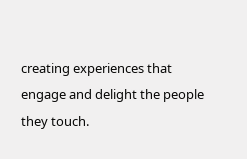creating experiences that engage and delight the people they touch.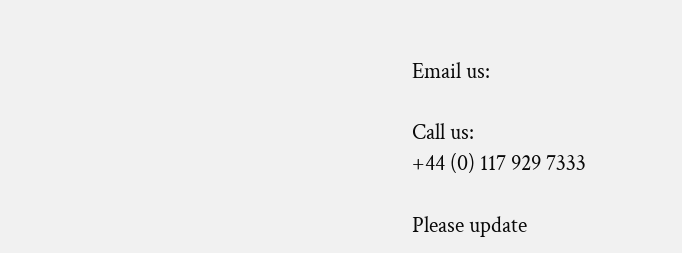Email us:

Call us:
+44 (0) 117 929 7333

Please update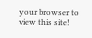your browser to view this site!